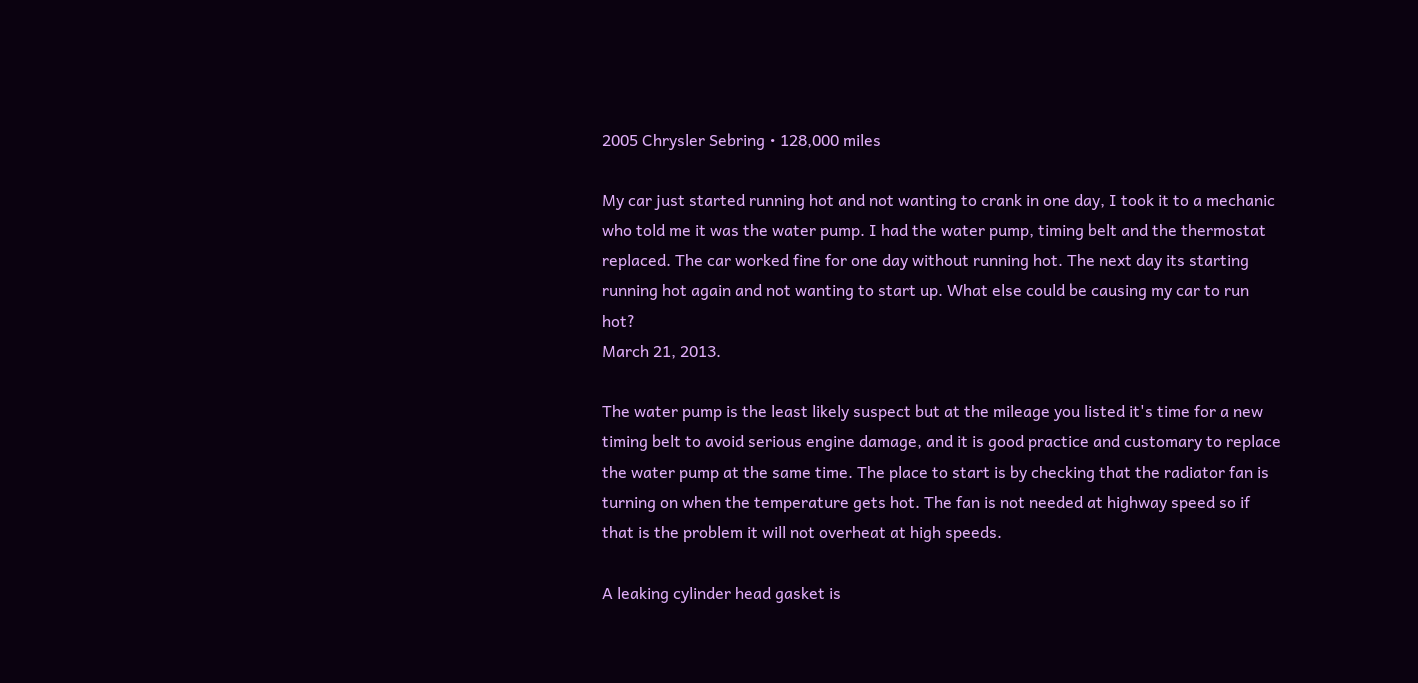2005 Chrysler Sebring • 128,000 miles

My car just started running hot and not wanting to crank in one day, I took it to a mechanic who told me it was the water pump. I had the water pump, timing belt and the thermostat replaced. The car worked fine for one day without running hot. The next day its starting running hot again and not wanting to start up. What else could be causing my car to run hot?
March 21, 2013.

The water pump is the least likely suspect but at the mileage you listed it's time for a new timing belt to avoid serious engine damage, and it is good practice and customary to replace the water pump at the same time. The place to start is by checking that the radiator fan is turning on when the temperature gets hot. The fan is not needed at highway speed so if that is the problem it will not overheat at high speeds.

A leaking cylinder head gasket is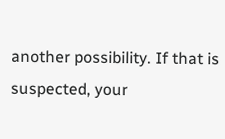another possibility. If that is suspected, your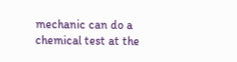mechanic can do a chemical test at the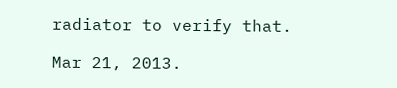radiator to verify that.

Mar 21, 2013.